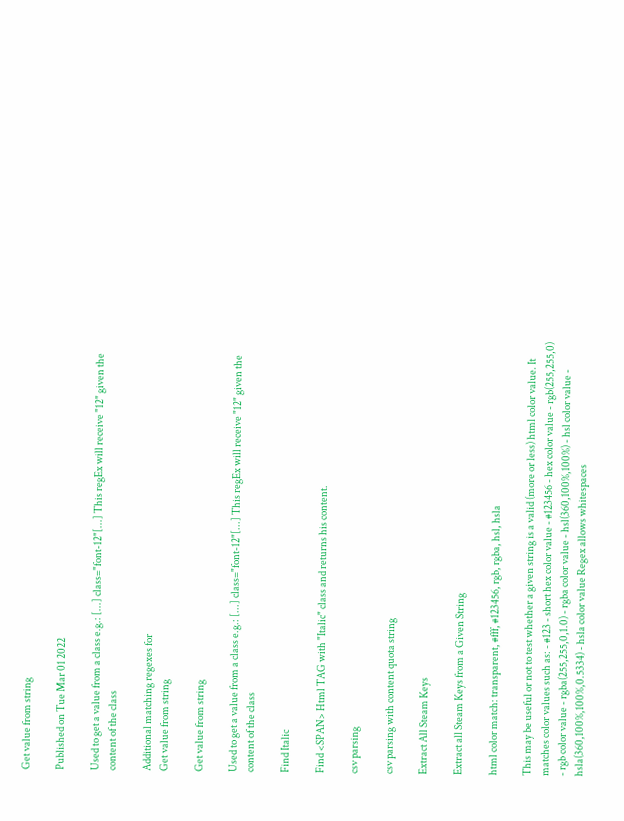Get value from string

Published on Tue Mar 01 2022

Used to get a value from a class e.g.: [...] class="font-12"[...] This regEx will receive "12" given the content of the class

Additional matching regexes for
Get value from string

Get value from string

Used to get a value from a class e.g.: [...] class="font-12"[...] This regEx will receive "12" given the content of the class

Find Italic

Find <SPAN> Html TAG with "Italic" class and returns his content.

csv parsing

csv parsing with content quota string

Extract All Steam Keys

Extract all Steam Keys from a Given String

html color match: transparent, #fff, #123456, rgb, rgba, hsl, hsla

This may be useful or not to test whether a given string is a valid (more or less) html color value. It matches color values such as: - #123 - short hex color value - #123456 - hex color value - rgb(255,255,0) - rgb color value - rgba(255,255,0,1.0) - rgba color value - hsl(360,100%,100%) - hsl color value - hsla(360,100%,100%,0.5334) - hsla color value Regex allows whitespaces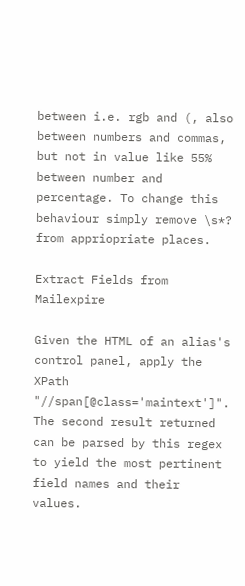between i.e. rgb and (, also between numbers and commas, but not in value like 55% between number and percentage. To change this behaviour simply remove \s*? from appriopriate places.

Extract Fields from Mailexpire

Given the HTML of an alias's control panel, apply the XPath "//span[@class='maintext']". The second result returned can be parsed by this regex to yield the most pertinent field names and their values.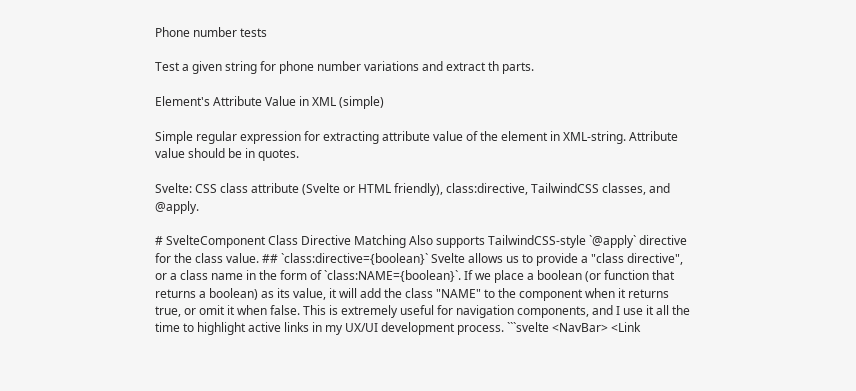Phone number tests

Test a given string for phone number variations and extract th parts.

Element's Attribute Value in XML (simple)

Simple regular expression for extracting attribute value of the element in XML-string. Attribute value should be in quotes.

Svelte: CSS class attribute (Svelte or HTML friendly), class:directive, TailwindCSS classes, and @apply.

# SvelteComponent Class Directive Matching Also supports TailwindCSS-style `@apply` directive for the class value. ## `class:directive={boolean}` Svelte allows us to provide a "class directive", or a class name in the form of `class:NAME={boolean}`. If we place a boolean (or function that returns a boolean) as its value, it will add the class "NAME" to the component when it returns true, or omit it when false. This is extremely useful for navigation components, and I use it all the time to highlight active links in my UX/UI development process. ```svelte <NavBar> <Link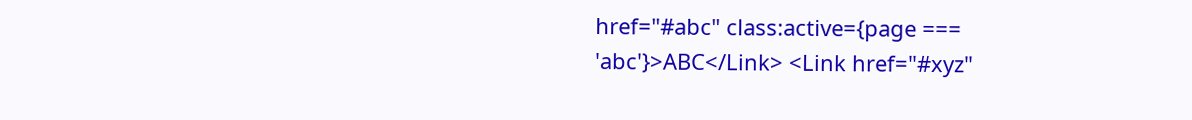href="#abc" class:active={page === 'abc'}>ABC</Link> <Link href="#xyz"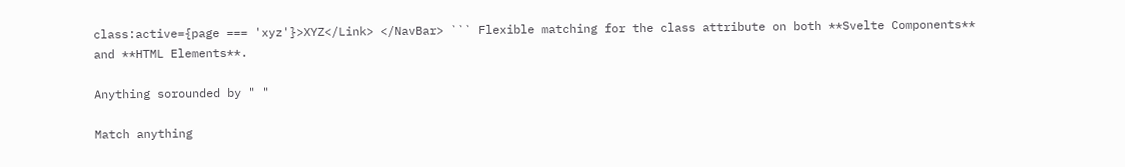class:active={page === 'xyz'}>XYZ</Link> </NavBar> ``` Flexible matching for the class attribute on both **Svelte Components** and **HTML Elements**.

Anything sorounded by " "

Match anything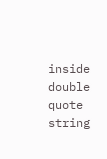inside double quote string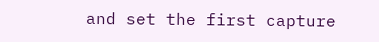and set the first capture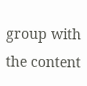group with the content